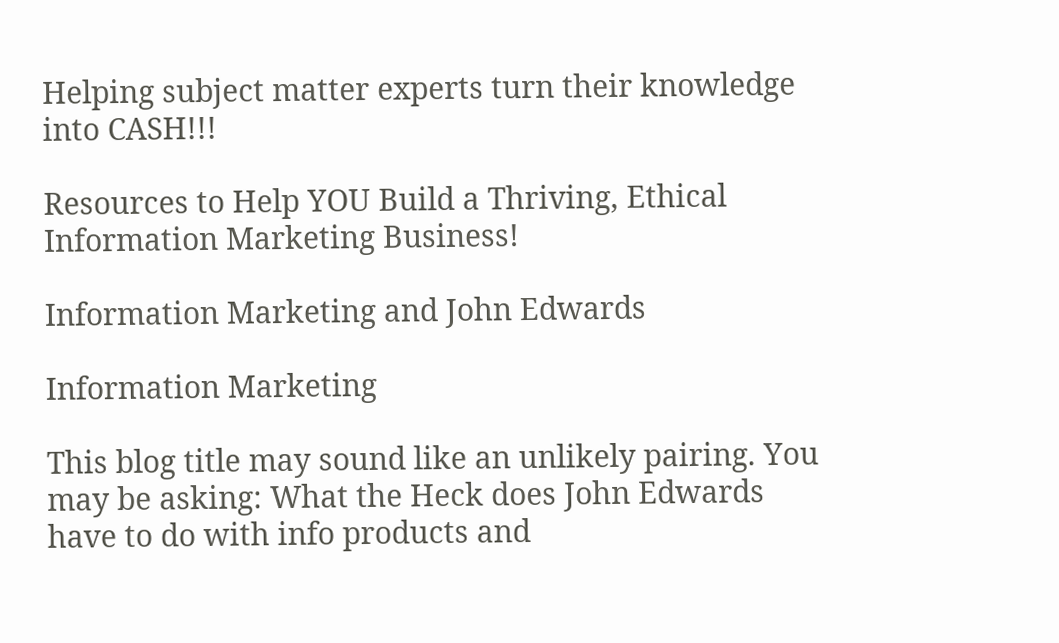Helping subject matter experts turn their knowledge into CASH!!!

Resources to Help YOU Build a Thriving, Ethical Information Marketing Business!

Information Marketing and John Edwards

Information Marketing

This blog title may sound like an unlikely pairing. You may be asking: What the Heck does John Edwards have to do with info products and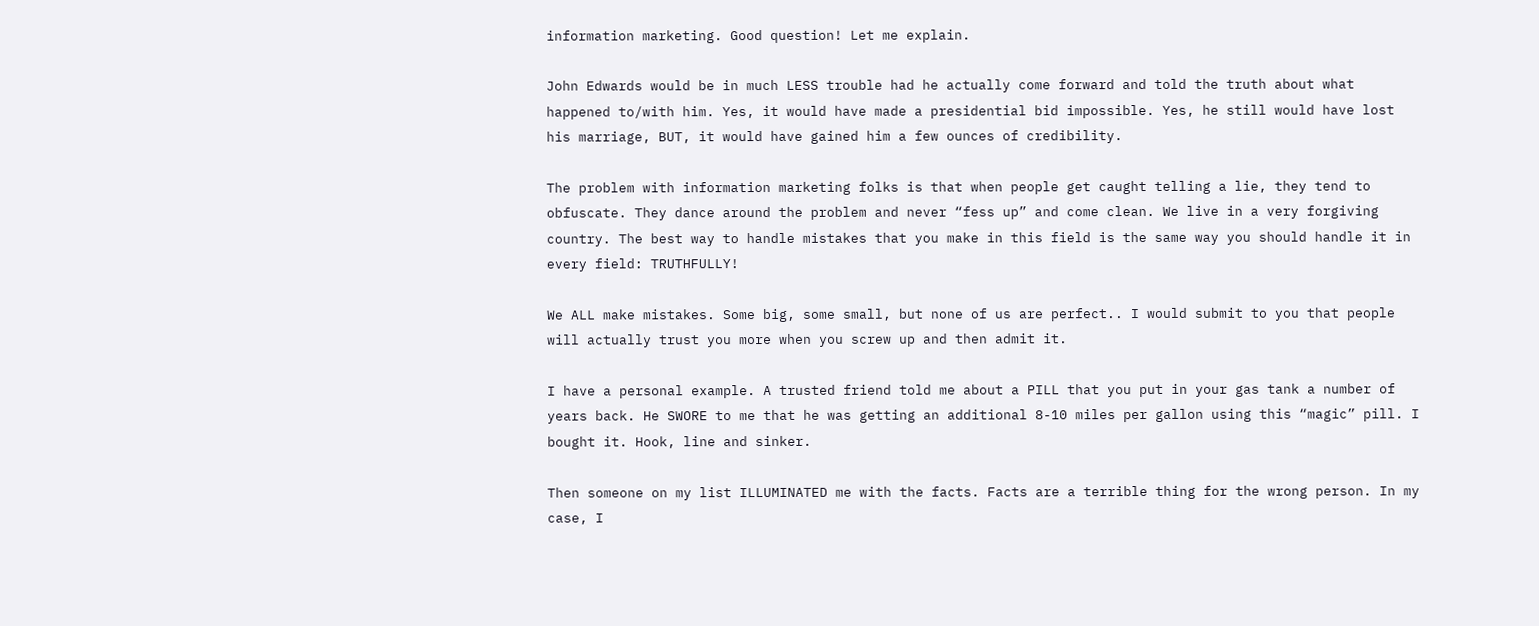information marketing. Good question! Let me explain.

John Edwards would be in much LESS trouble had he actually come forward and told the truth about what happened to/with him. Yes, it would have made a presidential bid impossible. Yes, he still would have lost his marriage, BUT, it would have gained him a few ounces of credibility.

The problem with information marketing folks is that when people get caught telling a lie, they tend to obfuscate. They dance around the problem and never “fess up” and come clean. We live in a very forgiving country. The best way to handle mistakes that you make in this field is the same way you should handle it in every field: TRUTHFULLY!

We ALL make mistakes. Some big, some small, but none of us are perfect.. I would submit to you that people will actually trust you more when you screw up and then admit it.

I have a personal example. A trusted friend told me about a PILL that you put in your gas tank a number of years back. He SWORE to me that he was getting an additional 8-10 miles per gallon using this “magic” pill. I bought it. Hook, line and sinker.

Then someone on my list ILLUMINATED me with the facts. Facts are a terrible thing for the wrong person. In my case, I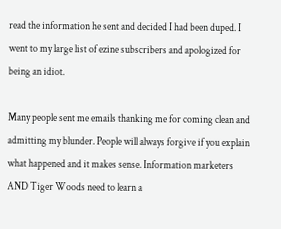read the information he sent and decided I had been duped. I went to my large list of ezine subscribers and apologized for being an idiot.

Many people sent me emails thanking me for coming clean and admitting my blunder. People will always forgive if you explain what happened and it makes sense. Information marketers AND Tiger Woods need to learn a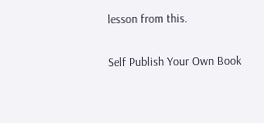lesson from this.

Self Publish Your Own Book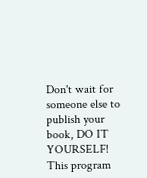Don't wait for someone else to publish your book, DO IT YOURSELF! This program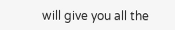will give you all the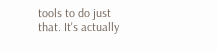tools to do just that. It's actually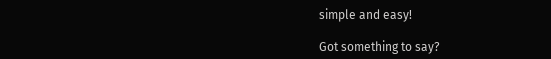simple and easy!

Got something to say?